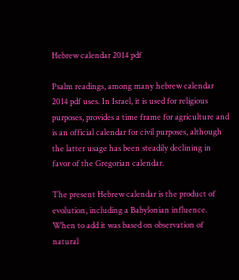Hebrew calendar 2014 pdf

Psalm readings, among many hebrew calendar 2014 pdf uses. In Israel, it is used for religious purposes, provides a time frame for agriculture and is an official calendar for civil purposes, although the latter usage has been steadily declining in favor of the Gregorian calendar.

The present Hebrew calendar is the product of evolution, including a Babylonian influence. When to add it was based on observation of natural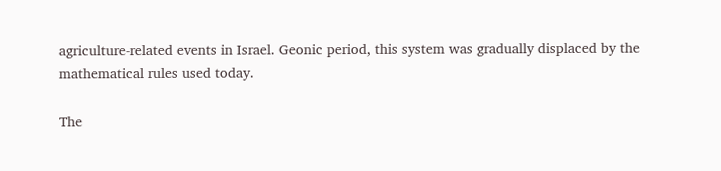agriculture-related events in Israel. Geonic period, this system was gradually displaced by the mathematical rules used today.

The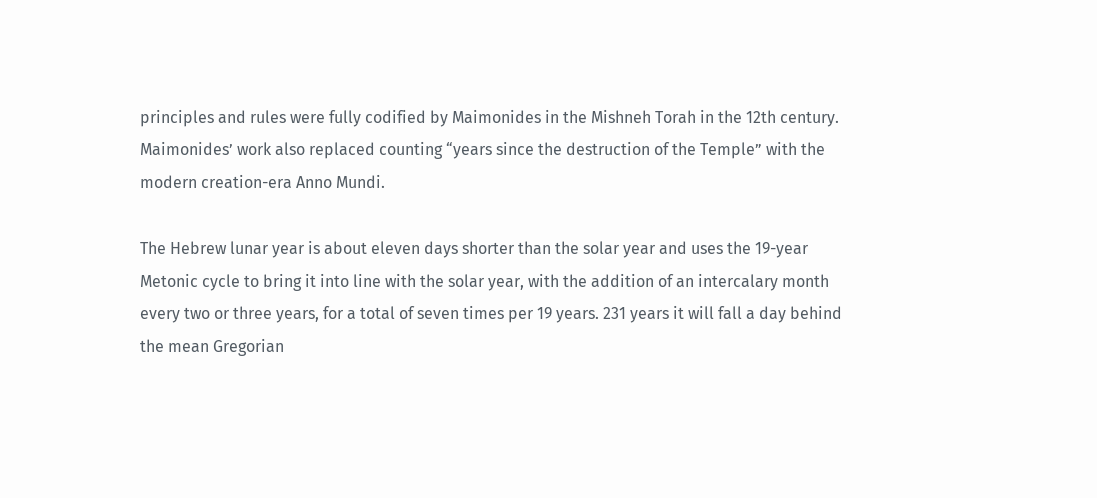principles and rules were fully codified by Maimonides in the Mishneh Torah in the 12th century. Maimonides’ work also replaced counting “years since the destruction of the Temple” with the modern creation-era Anno Mundi.

The Hebrew lunar year is about eleven days shorter than the solar year and uses the 19-year Metonic cycle to bring it into line with the solar year, with the addition of an intercalary month every two or three years, for a total of seven times per 19 years. 231 years it will fall a day behind the mean Gregorian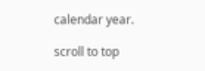calendar year.

scroll to top